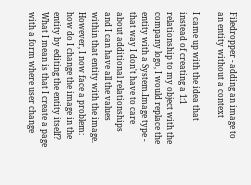Filedropper - adding an image to an entity without a context

I came up with the idea that instead of creating a 1:1 relationship to my object with the company logo, I would replace the entity with a System.Image type - that way I don't have to care about additional relationships and I can have all the values within that entity with the image. However, I now face a problem: how do I change the image in the entity by editing the entity itself? What I mean is that I create a page with a form where user change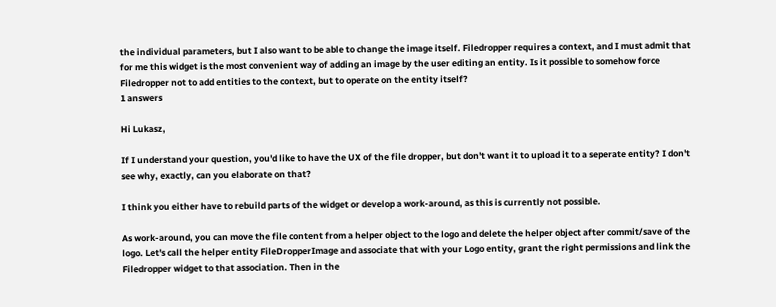the individual parameters, but I also want to be able to change the image itself. Filedropper requires a context, and I must admit that for me this widget is the most convenient way of adding an image by the user editing an entity. Is it possible to somehow force Filedropper not to add entities to the context, but to operate on the entity itself?
1 answers

Hi Lukasz,

If I understand your question, you'd like to have the UX of the file dropper, but don't want it to upload it to a seperate entity? I don't see why, exactly, can you elaborate on that?

I think you either have to rebuild parts of the widget or develop a work-around, as this is currently not possible.

As work-around, you can move the file content from a helper object to the logo and delete the helper object after commit/save of the logo. Let's call the helper entity FileDropperImage and associate that with your Logo entity, grant the right permissions and link the Filedropper widget to that association. Then in the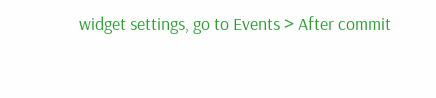widget settings, go to Events > After commit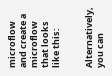microflow and create a microflow that looks like this:


Alternatively, you can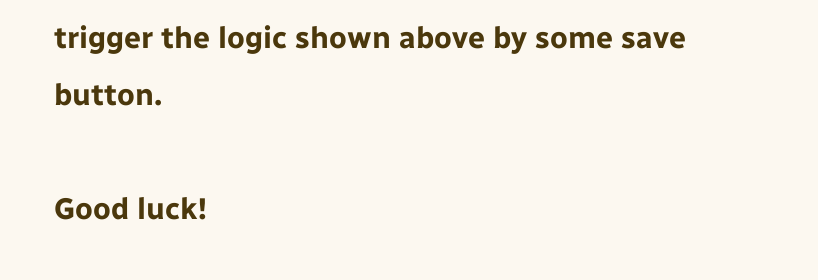trigger the logic shown above by some save button.

Good luck!